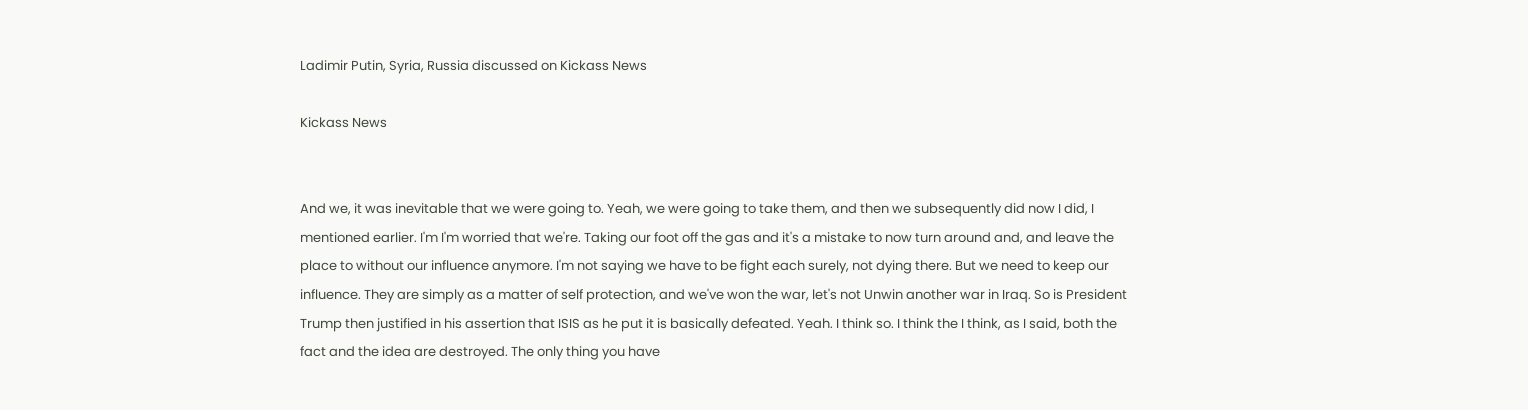Ladimir Putin, Syria, Russia discussed on Kickass News

Kickass News


And we, it was inevitable that we were going to. Yeah, we were going to take them, and then we subsequently did now I did, I mentioned earlier. I'm I'm worried that we're. Taking our foot off the gas and it's a mistake to now turn around and, and leave the place to without our influence anymore. I'm not saying we have to be fight each surely, not dying there. But we need to keep our influence. They are simply as a matter of self protection, and we've won the war, let's not Unwin another war in Iraq. So is President Trump then justified in his assertion that ISIS as he put it is basically defeated. Yeah. I think so. I think the I think, as I said, both the fact and the idea are destroyed. The only thing you have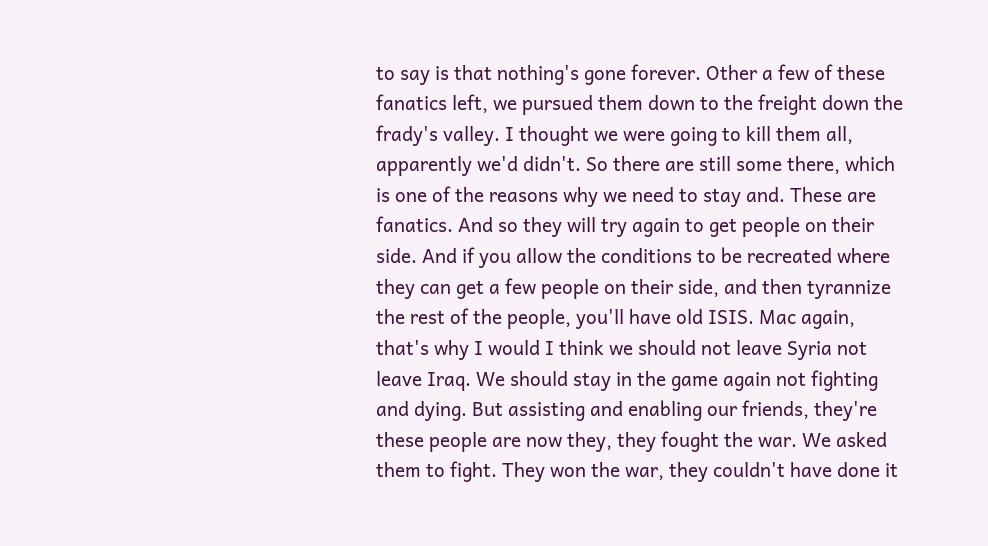to say is that nothing's gone forever. Other a few of these fanatics left, we pursued them down to the freight down the frady's valley. I thought we were going to kill them all, apparently we'd didn't. So there are still some there, which is one of the reasons why we need to stay and. These are fanatics. And so they will try again to get people on their side. And if you allow the conditions to be recreated where they can get a few people on their side, and then tyrannize the rest of the people, you'll have old ISIS. Mac again, that's why I would I think we should not leave Syria not leave Iraq. We should stay in the game again not fighting and dying. But assisting and enabling our friends, they're these people are now they, they fought the war. We asked them to fight. They won the war, they couldn't have done it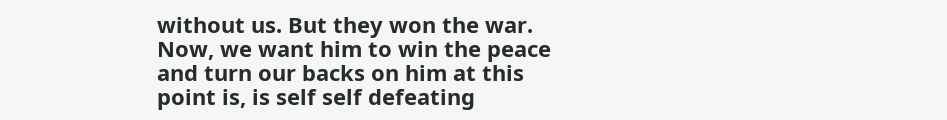without us. But they won the war. Now, we want him to win the peace and turn our backs on him at this point is, is self self defeating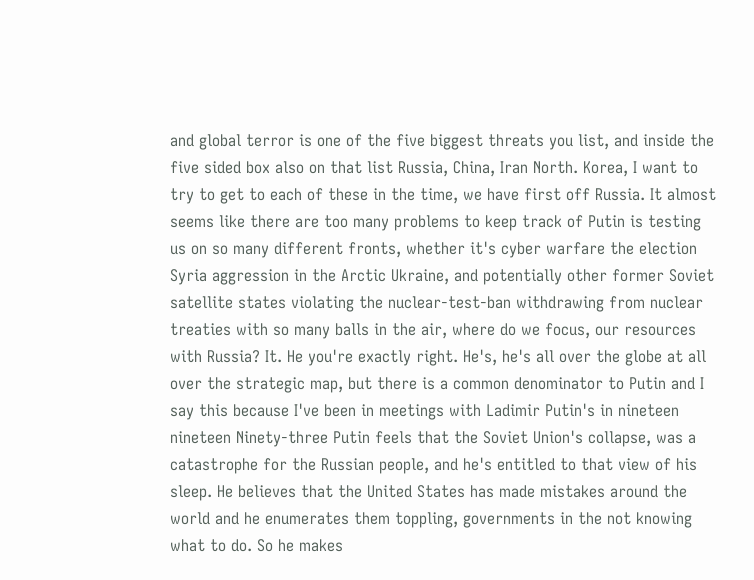and global terror is one of the five biggest threats you list, and inside the five sided box also on that list Russia, China, Iran North. Korea, I want to try to get to each of these in the time, we have first off Russia. It almost seems like there are too many problems to keep track of Putin is testing us on so many different fronts, whether it's cyber warfare the election Syria aggression in the Arctic Ukraine, and potentially other former Soviet satellite states violating the nuclear-test-ban withdrawing from nuclear treaties with so many balls in the air, where do we focus, our resources with Russia? It. He you're exactly right. He's, he's all over the globe at all over the strategic map, but there is a common denominator to Putin and I say this because I've been in meetings with Ladimir Putin's in nineteen nineteen Ninety-three Putin feels that the Soviet Union's collapse, was a catastrophe for the Russian people, and he's entitled to that view of his sleep. He believes that the United States has made mistakes around the world and he enumerates them toppling, governments in the not knowing what to do. So he makes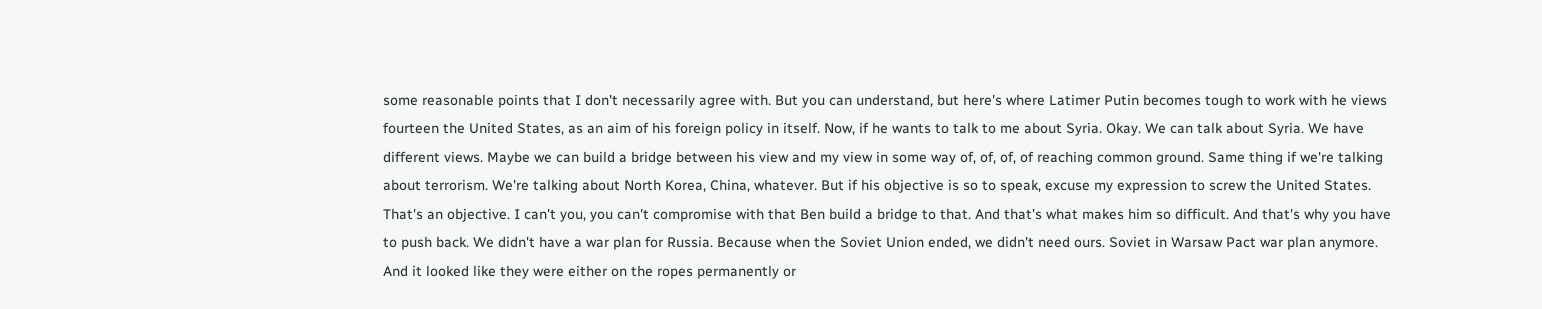some reasonable points that I don't necessarily agree with. But you can understand, but here's where Latimer Putin becomes tough to work with he views fourteen the United States, as an aim of his foreign policy in itself. Now, if he wants to talk to me about Syria. Okay. We can talk about Syria. We have different views. Maybe we can build a bridge between his view and my view in some way of, of, of, of reaching common ground. Same thing if we're talking about terrorism. We're talking about North Korea, China, whatever. But if his objective is so to speak, excuse my expression to screw the United States. That's an objective. I can't you, you can't compromise with that Ben build a bridge to that. And that's what makes him so difficult. And that's why you have to push back. We didn't have a war plan for Russia. Because when the Soviet Union ended, we didn't need ours. Soviet in Warsaw Pact war plan anymore. And it looked like they were either on the ropes permanently or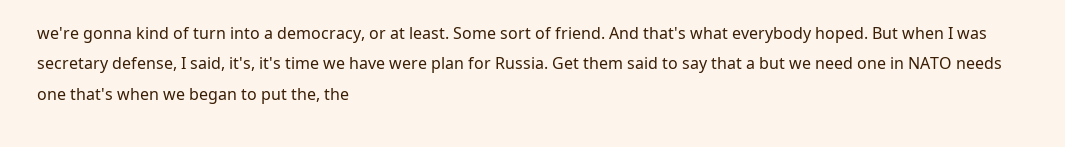we're gonna kind of turn into a democracy, or at least. Some sort of friend. And that's what everybody hoped. But when I was secretary defense, I said, it's, it's time we have were plan for Russia. Get them said to say that a but we need one in NATO needs one that's when we began to put the, the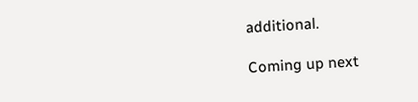additional.

Coming up next